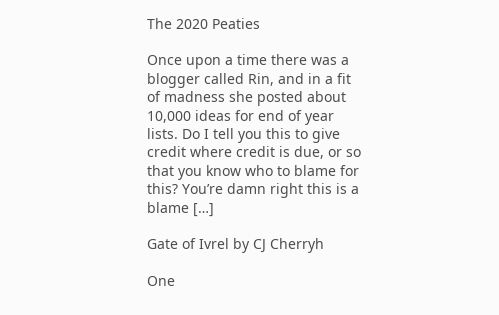The 2020 Peaties

Once upon a time there was a blogger called Rin, and in a fit of madness she posted about 10,000 ideas for end of year lists. Do I tell you this to give credit where credit is due, or so that you know who to blame for this? You’re damn right this is a blame […]

Gate of Ivrel by CJ Cherryh

One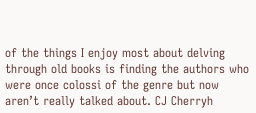of the things I enjoy most about delving through old books is finding the authors who were once colossi of the genre but now aren’t really talked about. CJ Cherryh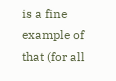is a fine example of that (for all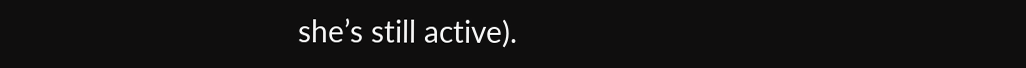she’s still active).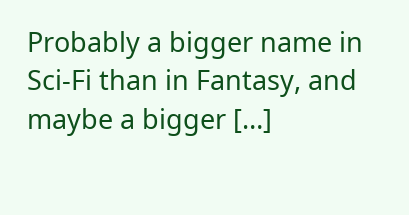Probably a bigger name in Sci-Fi than in Fantasy, and maybe a bigger […]